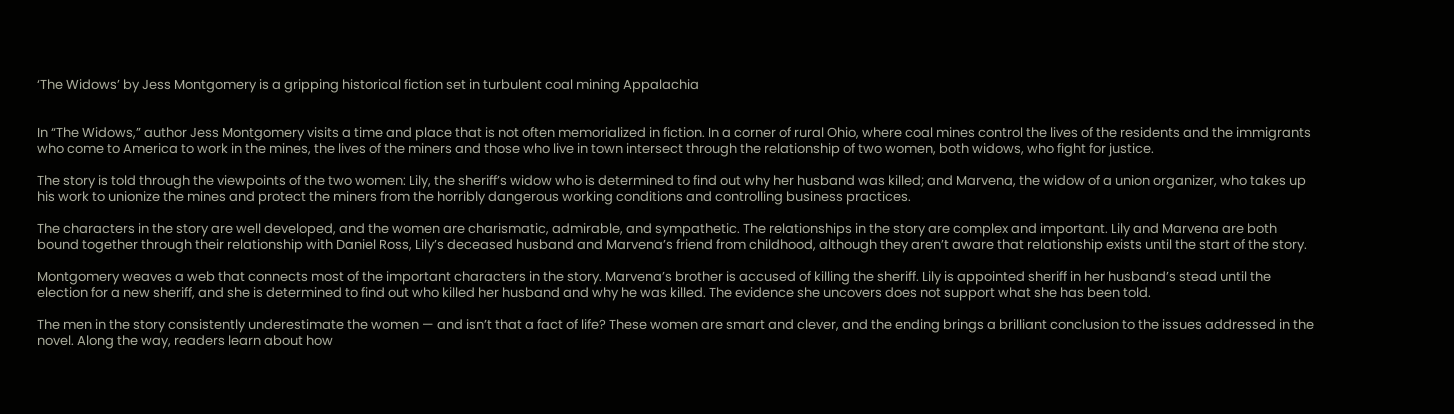‘The Widows’ by Jess Montgomery is a gripping historical fiction set in turbulent coal mining Appalachia


In “The Widows,” author Jess Montgomery visits a time and place that is not often memorialized in fiction. In a corner of rural Ohio, where coal mines control the lives of the residents and the immigrants who come to America to work in the mines, the lives of the miners and those who live in town intersect through the relationship of two women, both widows, who fight for justice.

The story is told through the viewpoints of the two women: Lily, the sheriff’s widow who is determined to find out why her husband was killed; and Marvena, the widow of a union organizer, who takes up his work to unionize the mines and protect the miners from the horribly dangerous working conditions and controlling business practices.

The characters in the story are well developed, and the women are charismatic, admirable, and sympathetic. The relationships in the story are complex and important. Lily and Marvena are both bound together through their relationship with Daniel Ross, Lily’s deceased husband and Marvena’s friend from childhood, although they aren’t aware that relationship exists until the start of the story.

Montgomery weaves a web that connects most of the important characters in the story. Marvena’s brother is accused of killing the sheriff. Lily is appointed sheriff in her husband’s stead until the election for a new sheriff, and she is determined to find out who killed her husband and why he was killed. The evidence she uncovers does not support what she has been told.

The men in the story consistently underestimate the women — and isn’t that a fact of life? These women are smart and clever, and the ending brings a brilliant conclusion to the issues addressed in the novel. Along the way, readers learn about how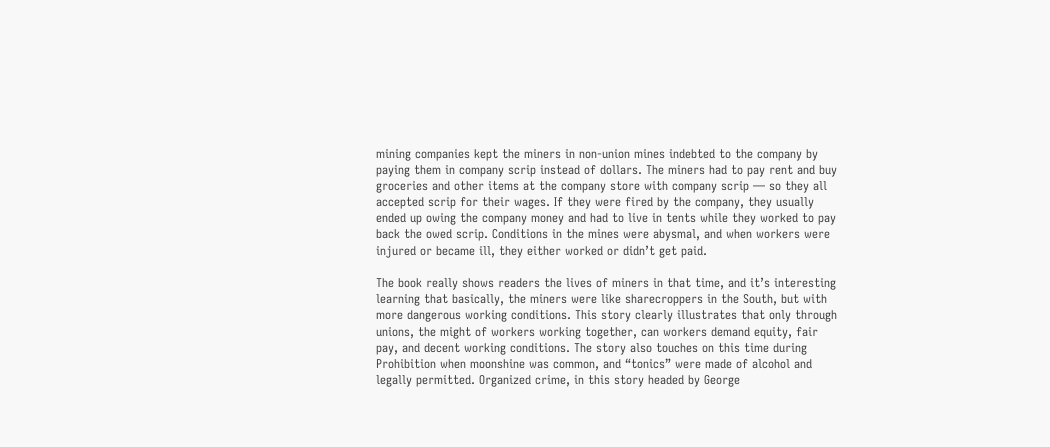mining companies kept the miners in non-union mines indebted to the company by paying them in company scrip instead of dollars. The miners had to pay rent and buy groceries and other items at the company store with company scrip — so they all accepted scrip for their wages. If they were fired by the company, they usually ended up owing the company money and had to live in tents while they worked to pay back the owed scrip. Conditions in the mines were abysmal, and when workers were injured or became ill, they either worked or didn’t get paid.

The book really shows readers the lives of miners in that time, and it’s interesting learning that basically, the miners were like sharecroppers in the South, but with more dangerous working conditions. This story clearly illustrates that only through unions, the might of workers working together, can workers demand equity, fair pay, and decent working conditions. The story also touches on this time during Prohibition when moonshine was common, and “tonics” were made of alcohol and legally permitted. Organized crime, in this story headed by George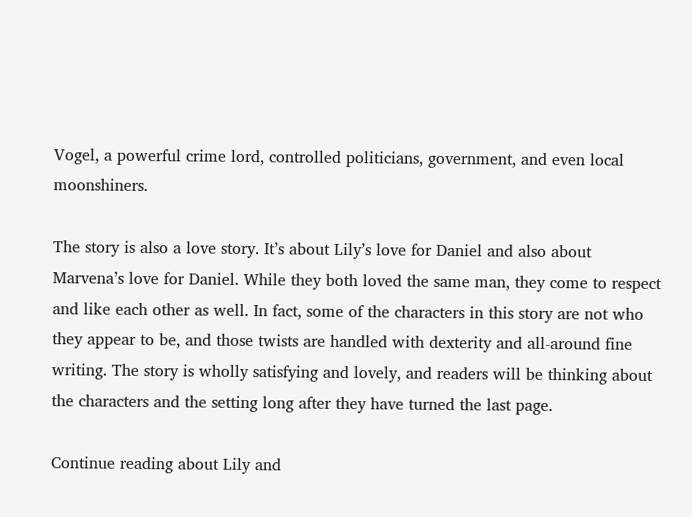Vogel, a powerful crime lord, controlled politicians, government, and even local moonshiners.

The story is also a love story. It’s about Lily’s love for Daniel and also about Marvena’s love for Daniel. While they both loved the same man, they come to respect and like each other as well. In fact, some of the characters in this story are not who they appear to be, and those twists are handled with dexterity and all-around fine writing. The story is wholly satisfying and lovely, and readers will be thinking about the characters and the setting long after they have turned the last page.

Continue reading about Lily and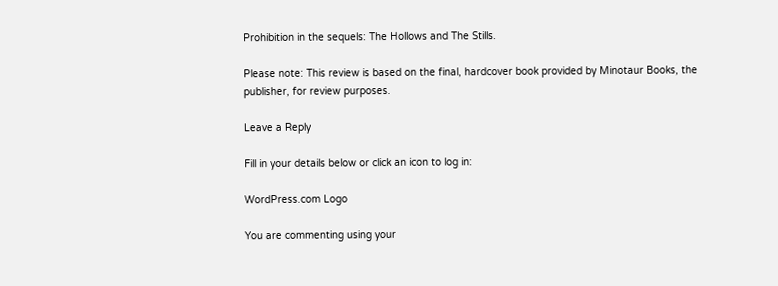Prohibition in the sequels: The Hollows and The Stills.

Please note: This review is based on the final, hardcover book provided by Minotaur Books, the publisher, for review purposes.

Leave a Reply

Fill in your details below or click an icon to log in:

WordPress.com Logo

You are commenting using your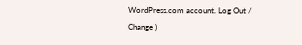WordPress.com account. Log Out /  Change )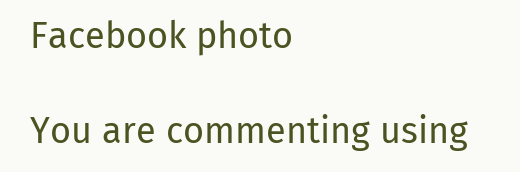Facebook photo

You are commenting using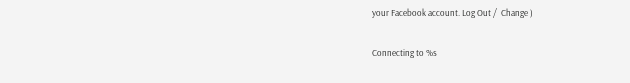your Facebook account. Log Out /  Change )

Connecting to %s